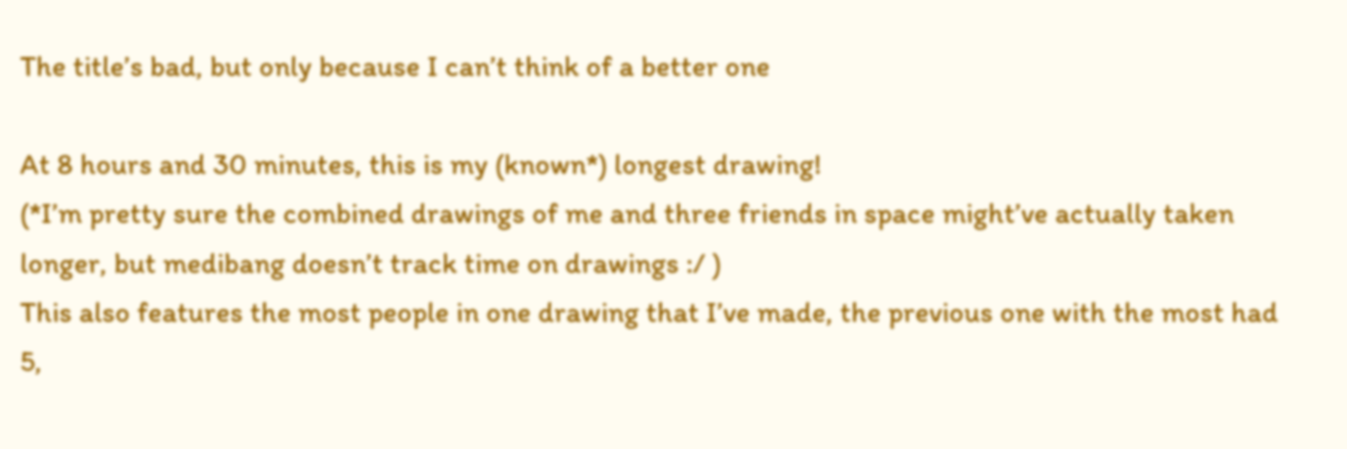The title’s bad, but only because I can’t think of a better one

At 8 hours and 30 minutes, this is my (known*) longest drawing!
(*I’m pretty sure the combined drawings of me and three friends in space might’ve actually taken longer, but medibang doesn’t track time on drawings :/ )
This also features the most people in one drawing that I’ve made, the previous one with the most had 5,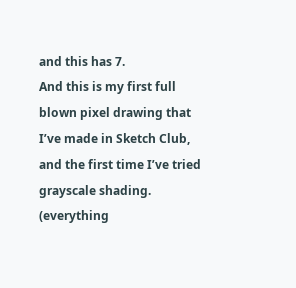and this has 7.
And this is my first full blown pixel drawing that I’ve made in Sketch Club, and the first time I’ve tried grayscale shading. (everything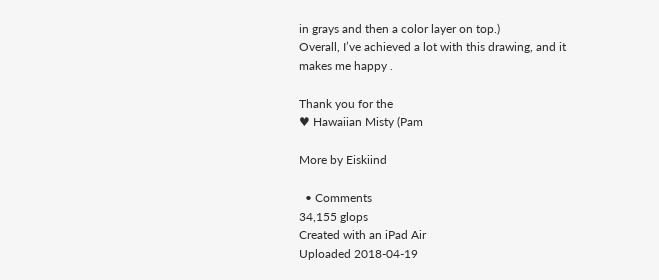in grays and then a color layer on top.)
Overall, I’ve achieved a lot with this drawing, and it makes me happy .

Thank you for the
♥ Hawaiian Misty (Pam

More by Eiskiind

  • Comments
34,155 glops
Created with an iPad Air
Uploaded 2018-04-19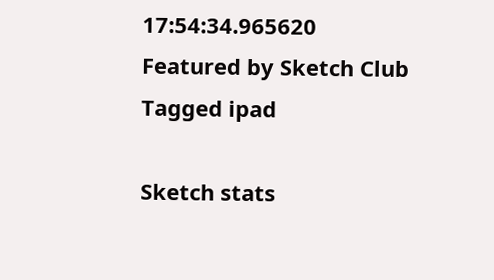17:54:34.965620
Featured by Sketch Club
Tagged ipad

Sketch stats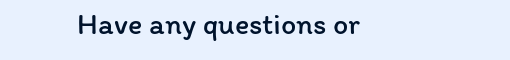Have any questions or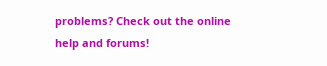problems? Check out the online help and forums!